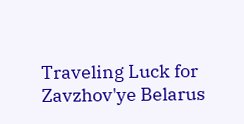Traveling Luck for Zavzhov'ye Belarus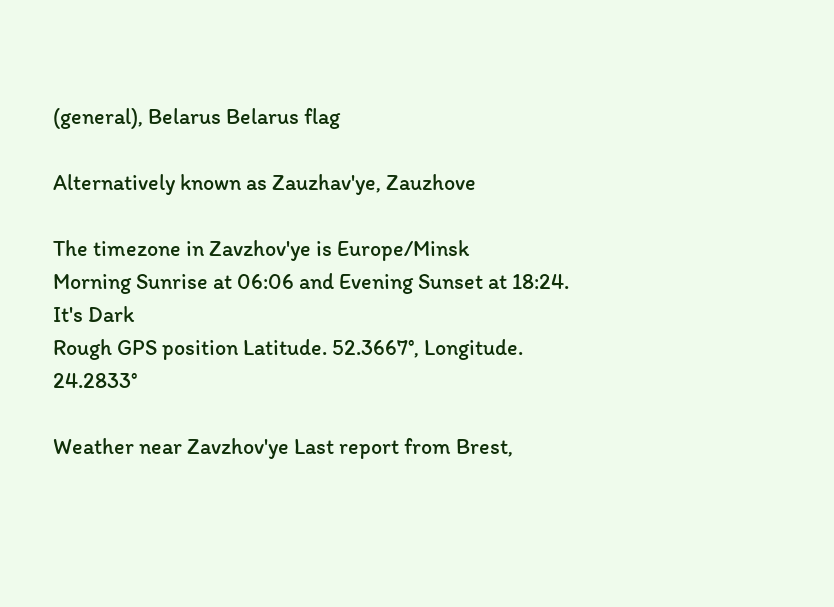(general), Belarus Belarus flag

Alternatively known as Zauzhav'ye, Zauzhove

The timezone in Zavzhov'ye is Europe/Minsk
Morning Sunrise at 06:06 and Evening Sunset at 18:24. It's Dark
Rough GPS position Latitude. 52.3667°, Longitude. 24.2833°

Weather near Zavzhov'ye Last report from Brest,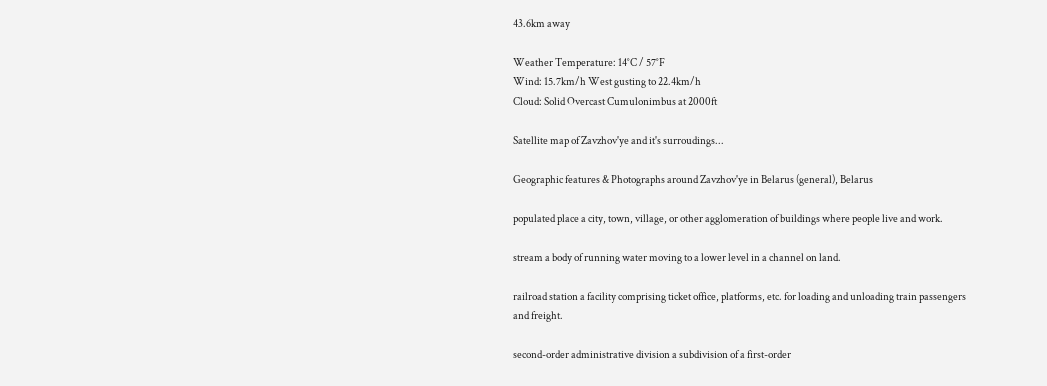43.6km away

Weather Temperature: 14°C / 57°F
Wind: 15.7km/h West gusting to 22.4km/h
Cloud: Solid Overcast Cumulonimbus at 2000ft

Satellite map of Zavzhov'ye and it's surroudings...

Geographic features & Photographs around Zavzhov'ye in Belarus (general), Belarus

populated place a city, town, village, or other agglomeration of buildings where people live and work.

stream a body of running water moving to a lower level in a channel on land.

railroad station a facility comprising ticket office, platforms, etc. for loading and unloading train passengers and freight.

second-order administrative division a subdivision of a first-order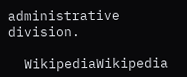administrative division.

  WikipediaWikipedia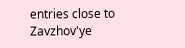entries close to Zavzhov'ye